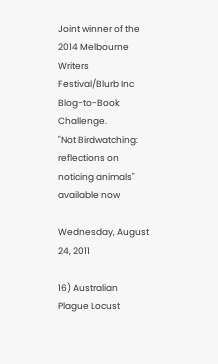Joint winner of the 2014 Melbourne Writers Festival/Blurb Inc Blog-to-Book Challenge.
"Not Birdwatching: reflections on noticing animals" available now

Wednesday, August 24, 2011

16) Australian Plague Locust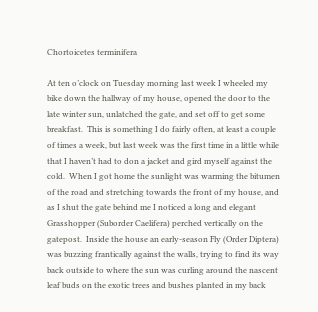Chortoicetes terminifera

At ten o’clock on Tuesday morning last week I wheeled my bike down the hallway of my house, opened the door to the late winter sun, unlatched the gate, and set off to get some breakfast.  This is something I do fairly often, at least a couple of times a week, but last week was the first time in a little while that I haven’t had to don a jacket and gird myself against the cold.  When I got home the sunlight was warming the bitumen of the road and stretching towards the front of my house, and as I shut the gate behind me I noticed a long and elegant Grasshopper (Suborder Caelifera) perched vertically on the gatepost.  Inside the house an early-season Fly (Order Diptera) was buzzing frantically against the walls, trying to find its way back outside to where the sun was curling around the nascent leaf buds on the exotic trees and bushes planted in my back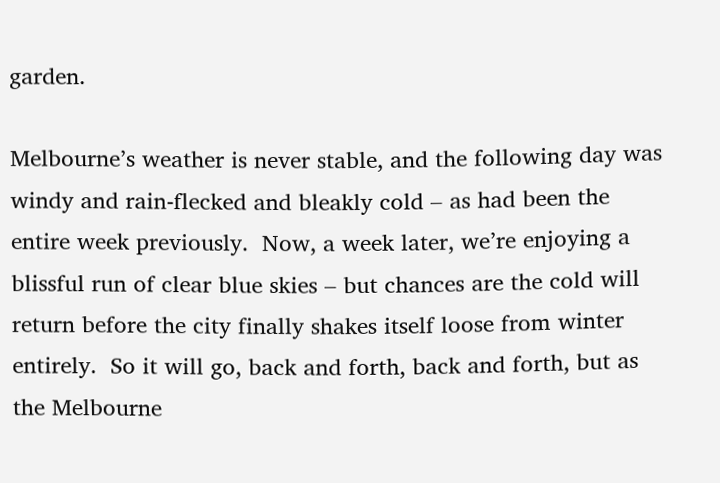garden.

Melbourne’s weather is never stable, and the following day was windy and rain-flecked and bleakly cold – as had been the entire week previously.  Now, a week later, we’re enjoying a blissful run of clear blue skies – but chances are the cold will return before the city finally shakes itself loose from winter entirely.  So it will go, back and forth, back and forth, but as the Melbourne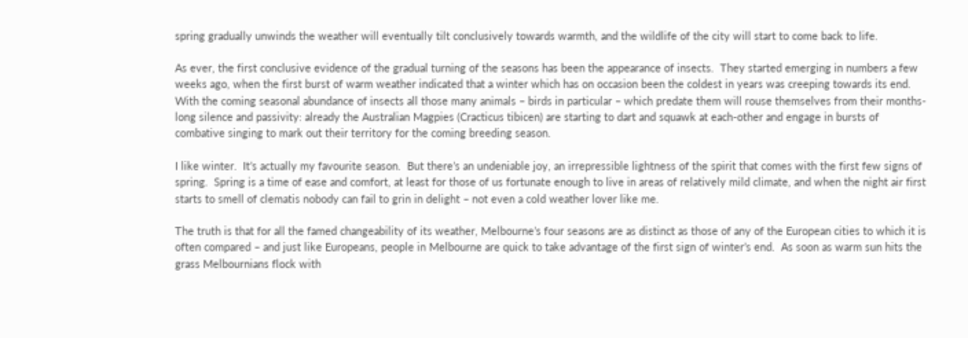spring gradually unwinds the weather will eventually tilt conclusively towards warmth, and the wildlife of the city will start to come back to life.

As ever, the first conclusive evidence of the gradual turning of the seasons has been the appearance of insects.  They started emerging in numbers a few weeks ago, when the first burst of warm weather indicated that a winter which has on occasion been the coldest in years was creeping towards its end.  With the coming seasonal abundance of insects all those many animals – birds in particular – which predate them will rouse themselves from their months-long silence and passivity: already the Australian Magpies (Cracticus tibicen) are starting to dart and squawk at each-other and engage in bursts of combative singing to mark out their territory for the coming breeding season.

I like winter.  It’s actually my favourite season.  But there’s an undeniable joy, an irrepressible lightness of the spirit that comes with the first few signs of spring.  Spring is a time of ease and comfort, at least for those of us fortunate enough to live in areas of relatively mild climate, and when the night air first starts to smell of clematis nobody can fail to grin in delight – not even a cold weather lover like me.

The truth is that for all the famed changeability of its weather, Melbourne’s four seasons are as distinct as those of any of the European cities to which it is often compared – and just like Europeans, people in Melbourne are quick to take advantage of the first sign of winter’s end.  As soon as warm sun hits the grass Melbournians flock with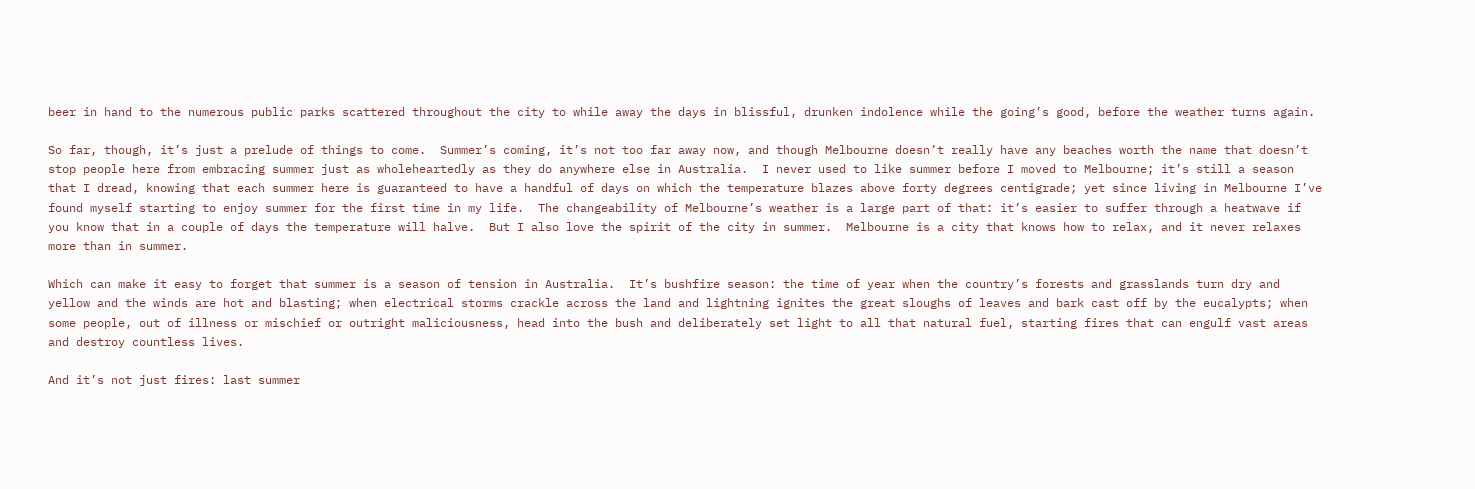beer in hand to the numerous public parks scattered throughout the city to while away the days in blissful, drunken indolence while the going’s good, before the weather turns again.

So far, though, it’s just a prelude of things to come.  Summer’s coming, it’s not too far away now, and though Melbourne doesn’t really have any beaches worth the name that doesn’t stop people here from embracing summer just as wholeheartedly as they do anywhere else in Australia.  I never used to like summer before I moved to Melbourne; it’s still a season that I dread, knowing that each summer here is guaranteed to have a handful of days on which the temperature blazes above forty degrees centigrade; yet since living in Melbourne I’ve found myself starting to enjoy summer for the first time in my life.  The changeability of Melbourne’s weather is a large part of that: it’s easier to suffer through a heatwave if you know that in a couple of days the temperature will halve.  But I also love the spirit of the city in summer.  Melbourne is a city that knows how to relax, and it never relaxes more than in summer.

Which can make it easy to forget that summer is a season of tension in Australia.  It’s bushfire season: the time of year when the country’s forests and grasslands turn dry and yellow and the winds are hot and blasting; when electrical storms crackle across the land and lightning ignites the great sloughs of leaves and bark cast off by the eucalypts; when some people, out of illness or mischief or outright maliciousness, head into the bush and deliberately set light to all that natural fuel, starting fires that can engulf vast areas and destroy countless lives.

And it’s not just fires: last summer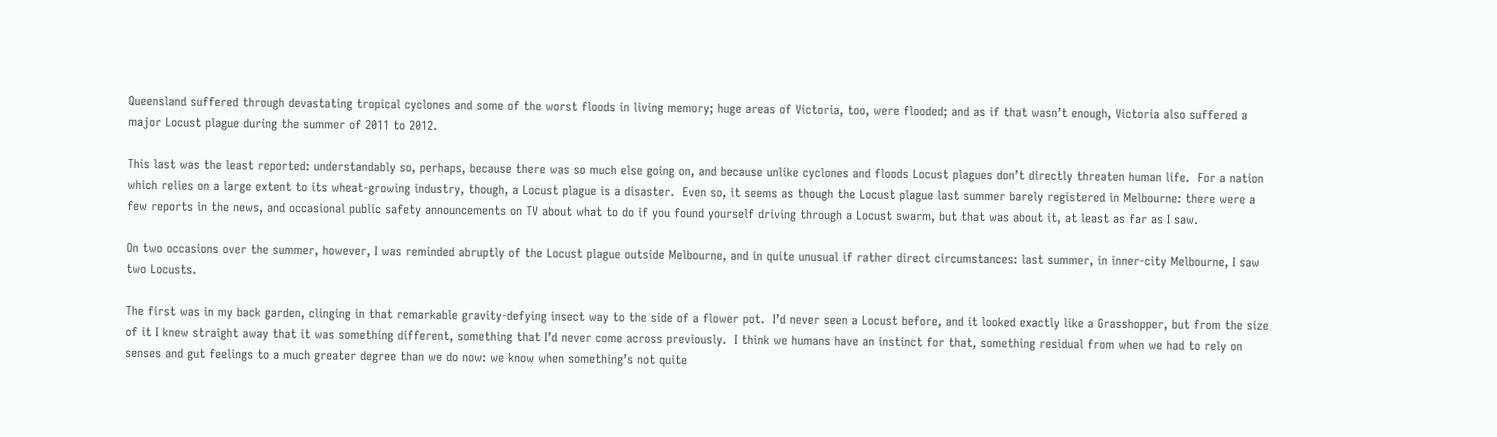Queensland suffered through devastating tropical cyclones and some of the worst floods in living memory; huge areas of Victoria, too, were flooded; and as if that wasn’t enough, Victoria also suffered a major Locust plague during the summer of 2011 to 2012.

This last was the least reported: understandably so, perhaps, because there was so much else going on, and because unlike cyclones and floods Locust plagues don’t directly threaten human life.  For a nation which relies on a large extent to its wheat-growing industry, though, a Locust plague is a disaster.  Even so, it seems as though the Locust plague last summer barely registered in Melbourne: there were a few reports in the news, and occasional public safety announcements on TV about what to do if you found yourself driving through a Locust swarm, but that was about it, at least as far as I saw.

On two occasions over the summer, however, I was reminded abruptly of the Locust plague outside Melbourne, and in quite unusual if rather direct circumstances: last summer, in inner-city Melbourne, I saw two Locusts.

The first was in my back garden, clinging in that remarkable gravity-defying insect way to the side of a flower pot.  I’d never seen a Locust before, and it looked exactly like a Grasshopper, but from the size of it I knew straight away that it was something different, something that I’d never come across previously.  I think we humans have an instinct for that, something residual from when we had to rely on senses and gut feelings to a much greater degree than we do now: we know when something’s not quite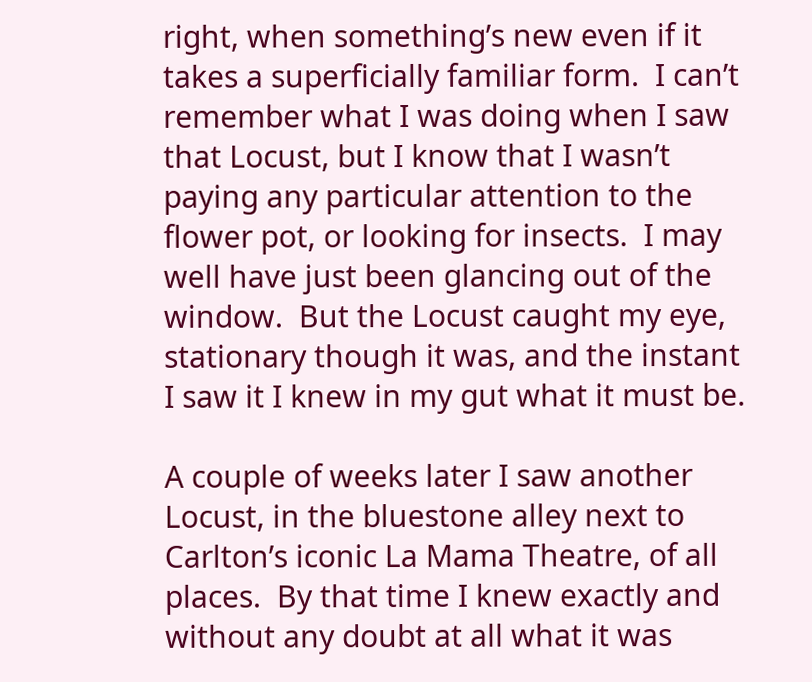right, when something’s new even if it takes a superficially familiar form.  I can’t remember what I was doing when I saw that Locust, but I know that I wasn’t paying any particular attention to the flower pot, or looking for insects.  I may well have just been glancing out of the window.  But the Locust caught my eye, stationary though it was, and the instant I saw it I knew in my gut what it must be.

A couple of weeks later I saw another Locust, in the bluestone alley next to Carlton’s iconic La Mama Theatre, of all places.  By that time I knew exactly and without any doubt at all what it was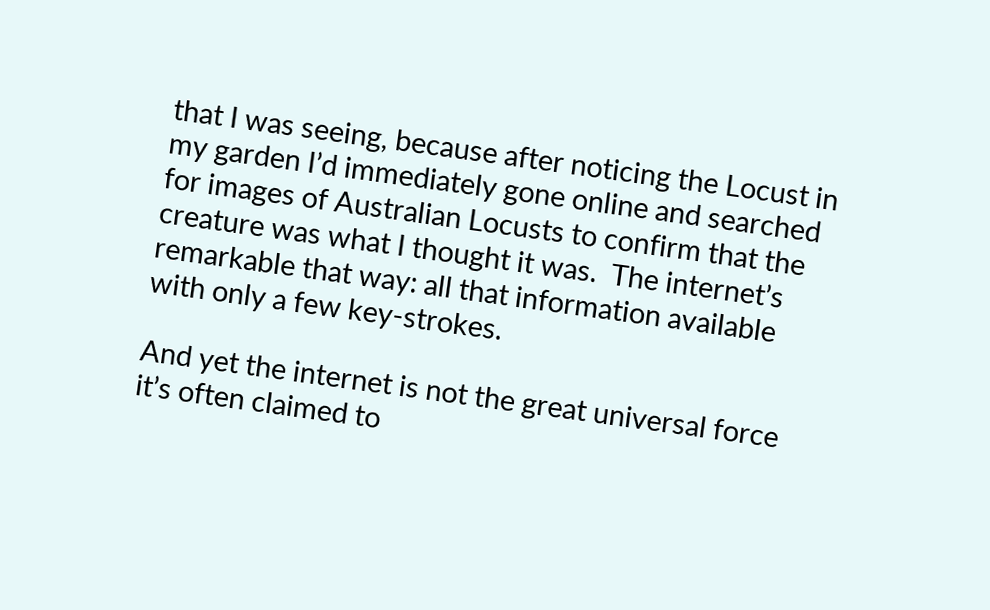that I was seeing, because after noticing the Locust in my garden I’d immediately gone online and searched for images of Australian Locusts to confirm that the creature was what I thought it was.  The internet’s remarkable that way: all that information available with only a few key-strokes.

And yet the internet is not the great universal force it’s often claimed to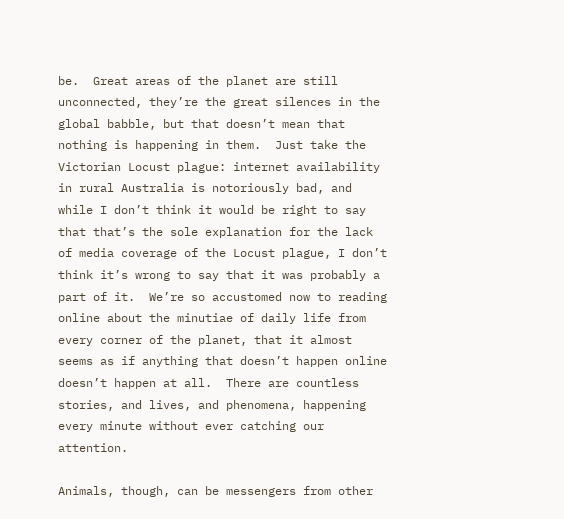be.  Great areas of the planet are still unconnected, they’re the great silences in the global babble, but that doesn’t mean that nothing is happening in them.  Just take the Victorian Locust plague: internet availability in rural Australia is notoriously bad, and while I don’t think it would be right to say that that’s the sole explanation for the lack of media coverage of the Locust plague, I don’t think it’s wrong to say that it was probably a part of it.  We’re so accustomed now to reading online about the minutiae of daily life from every corner of the planet, that it almost seems as if anything that doesn’t happen online doesn’t happen at all.  There are countless stories, and lives, and phenomena, happening every minute without ever catching our attention.

Animals, though, can be messengers from other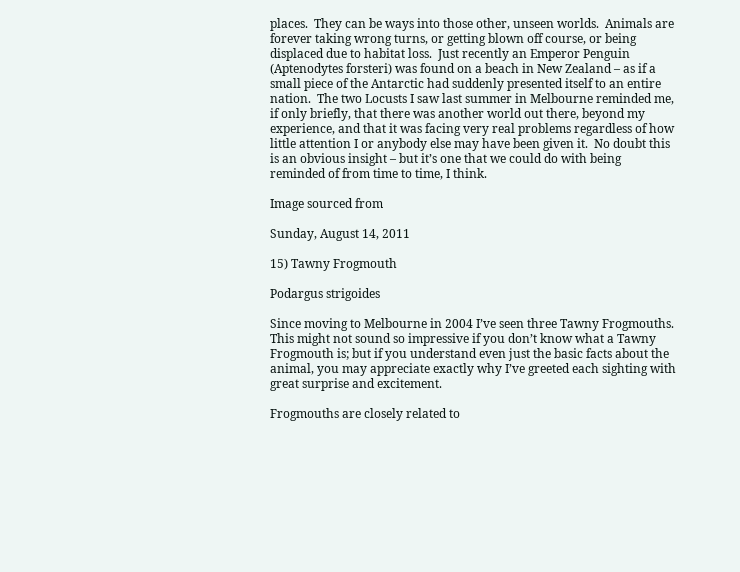places.  They can be ways into those other, unseen worlds.  Animals are forever taking wrong turns, or getting blown off course, or being displaced due to habitat loss.  Just recently an Emperor Penguin (Aptenodytes forsteri) was found on a beach in New Zealand – as if a small piece of the Antarctic had suddenly presented itself to an entire nation.  The two Locusts I saw last summer in Melbourne reminded me, if only briefly, that there was another world out there, beyond my experience, and that it was facing very real problems regardless of how little attention I or anybody else may have been given it.  No doubt this is an obvious insight – but it’s one that we could do with being reminded of from time to time, I think.

Image sourced from

Sunday, August 14, 2011

15) Tawny Frogmouth

Podargus strigoides

Since moving to Melbourne in 2004 I’ve seen three Tawny Frogmouths.  This might not sound so impressive if you don’t know what a Tawny Frogmouth is; but if you understand even just the basic facts about the animal, you may appreciate exactly why I’ve greeted each sighting with great surprise and excitement.

Frogmouths are closely related to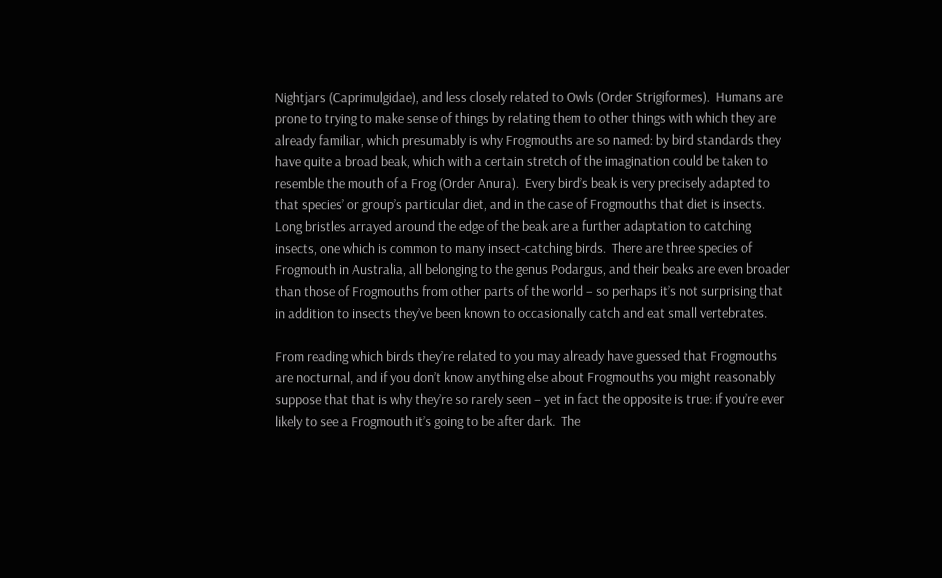Nightjars (Caprimulgidae), and less closely related to Owls (Order Strigiformes).  Humans are prone to trying to make sense of things by relating them to other things with which they are already familiar, which presumably is why Frogmouths are so named: by bird standards they have quite a broad beak, which with a certain stretch of the imagination could be taken to resemble the mouth of a Frog (Order Anura).  Every bird’s beak is very precisely adapted to that species’ or group’s particular diet, and in the case of Frogmouths that diet is insects.  Long bristles arrayed around the edge of the beak are a further adaptation to catching insects, one which is common to many insect-catching birds.  There are three species of Frogmouth in Australia, all belonging to the genus Podargus, and their beaks are even broader than those of Frogmouths from other parts of the world – so perhaps it’s not surprising that in addition to insects they’ve been known to occasionally catch and eat small vertebrates.

From reading which birds they’re related to you may already have guessed that Frogmouths are nocturnal, and if you don’t know anything else about Frogmouths you might reasonably suppose that that is why they’re so rarely seen – yet in fact the opposite is true: if you’re ever likely to see a Frogmouth it’s going to be after dark.  The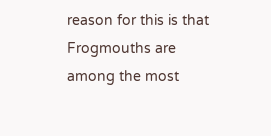reason for this is that Frogmouths are among the most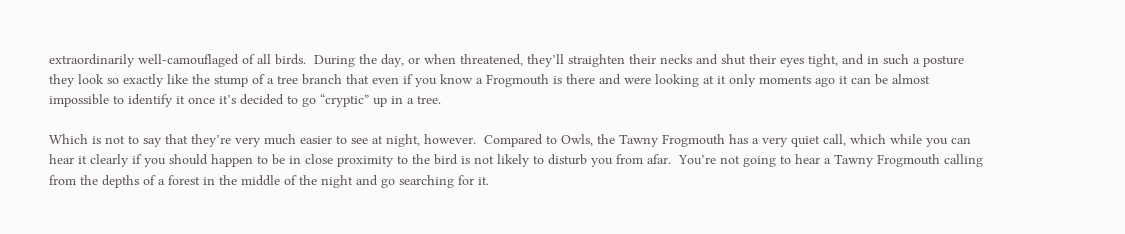extraordinarily well-camouflaged of all birds.  During the day, or when threatened, they’ll straighten their necks and shut their eyes tight, and in such a posture they look so exactly like the stump of a tree branch that even if you know a Frogmouth is there and were looking at it only moments ago it can be almost impossible to identify it once it’s decided to go “cryptic” up in a tree.

Which is not to say that they’re very much easier to see at night, however.  Compared to Owls, the Tawny Frogmouth has a very quiet call, which while you can hear it clearly if you should happen to be in close proximity to the bird is not likely to disturb you from afar.  You’re not going to hear a Tawny Frogmouth calling from the depths of a forest in the middle of the night and go searching for it.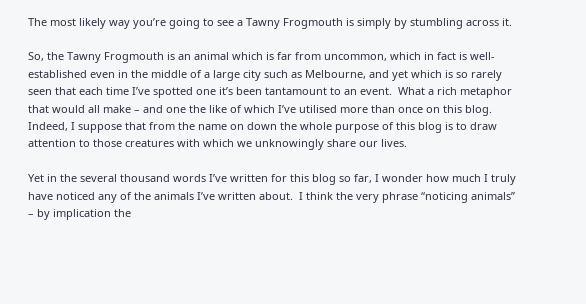The most likely way you’re going to see a Tawny Frogmouth is simply by stumbling across it.

So, the Tawny Frogmouth is an animal which is far from uncommon, which in fact is well-established even in the middle of a large city such as Melbourne, and yet which is so rarely seen that each time I’ve spotted one it’s been tantamount to an event.  What a rich metaphor that would all make – and one the like of which I’ve utilised more than once on this blog.  Indeed, I suppose that from the name on down the whole purpose of this blog is to draw attention to those creatures with which we unknowingly share our lives.

Yet in the several thousand words I’ve written for this blog so far, I wonder how much I truly have noticed any of the animals I’ve written about.  I think the very phrase “noticing animals” – by implication the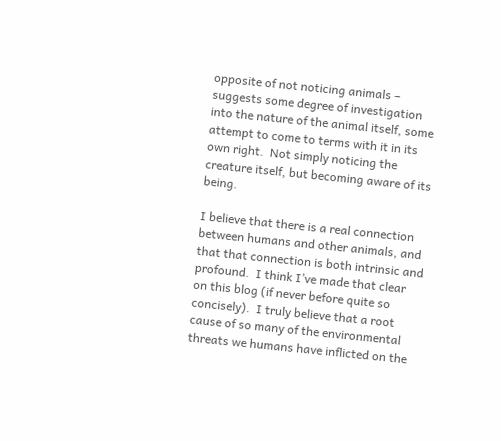opposite of not noticing animals – suggests some degree of investigation into the nature of the animal itself, some attempt to come to terms with it in its own right.  Not simply noticing the creature itself, but becoming aware of its being.

I believe that there is a real connection between humans and other animals, and that that connection is both intrinsic and profound.  I think I’ve made that clear on this blog (if never before quite so concisely).  I truly believe that a root cause of so many of the environmental threats we humans have inflicted on the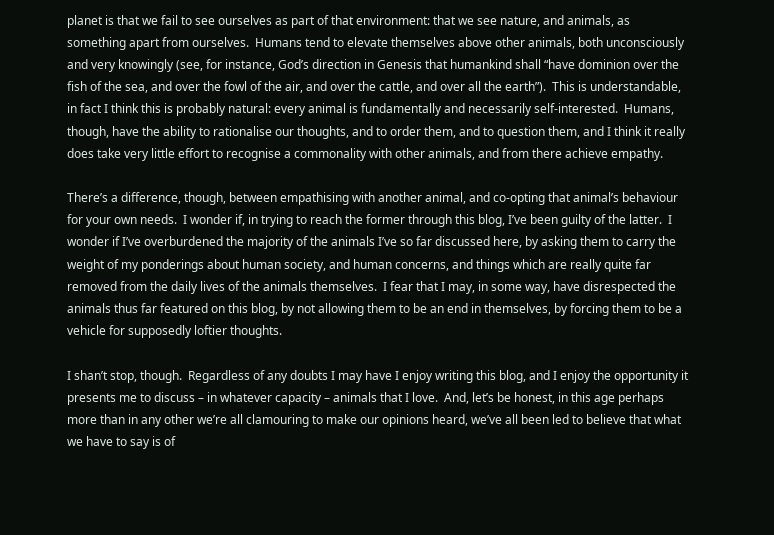planet is that we fail to see ourselves as part of that environment: that we see nature, and animals, as something apart from ourselves.  Humans tend to elevate themselves above other animals, both unconsciously and very knowingly (see, for instance, God’s direction in Genesis that humankind shall “have dominion over the fish of the sea, and over the fowl of the air, and over the cattle, and over all the earth”).  This is understandable, in fact I think this is probably natural: every animal is fundamentally and necessarily self-interested.  Humans, though, have the ability to rationalise our thoughts, and to order them, and to question them, and I think it really does take very little effort to recognise a commonality with other animals, and from there achieve empathy.

There’s a difference, though, between empathising with another animal, and co-opting that animal’s behaviour for your own needs.  I wonder if, in trying to reach the former through this blog, I’ve been guilty of the latter.  I wonder if I’ve overburdened the majority of the animals I’ve so far discussed here, by asking them to carry the weight of my ponderings about human society, and human concerns, and things which are really quite far removed from the daily lives of the animals themselves.  I fear that I may, in some way, have disrespected the animals thus far featured on this blog, by not allowing them to be an end in themselves, by forcing them to be a vehicle for supposedly loftier thoughts.

I shan’t stop, though.  Regardless of any doubts I may have I enjoy writing this blog, and I enjoy the opportunity it presents me to discuss – in whatever capacity – animals that I love.  And, let’s be honest, in this age perhaps more than in any other we’re all clamouring to make our opinions heard, we’ve all been led to believe that what we have to say is of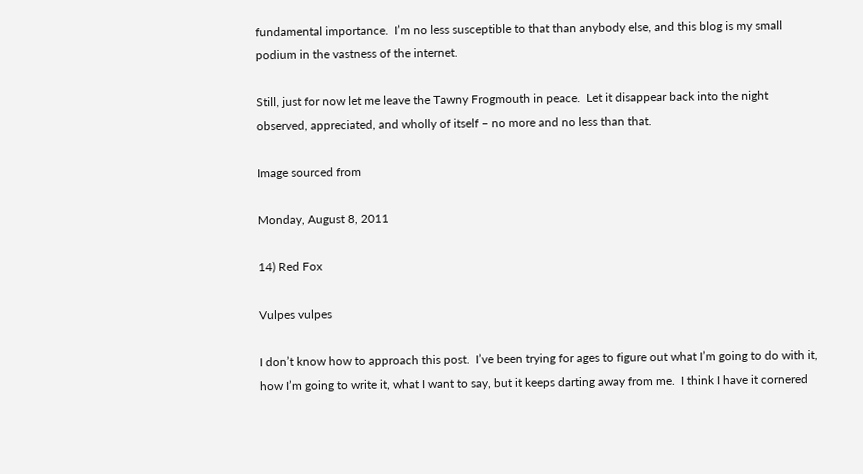fundamental importance.  I’m no less susceptible to that than anybody else, and this blog is my small podium in the vastness of the internet.

Still, just for now let me leave the Tawny Frogmouth in peace.  Let it disappear back into the night observed, appreciated, and wholly of itself – no more and no less than that.

Image sourced from

Monday, August 8, 2011

14) Red Fox

Vulpes vulpes

I don’t know how to approach this post.  I’ve been trying for ages to figure out what I’m going to do with it, how I’m going to write it, what I want to say, but it keeps darting away from me.  I think I have it cornered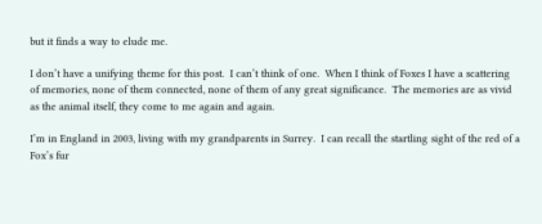but it finds a way to elude me.

I don’t have a unifying theme for this post.  I can’t think of one.  When I think of Foxes I have a scattering of memories, none of them connected, none of them of any great significance.  The memories are as vivid as the animal itself, they come to me again and again.

I’m in England in 2003, living with my grandparents in Surrey.  I can recall the startling sight of the red of a Fox’s fur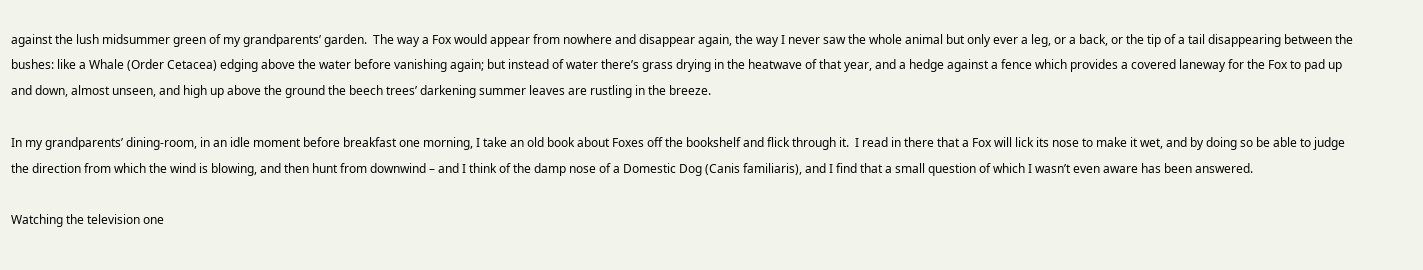against the lush midsummer green of my grandparents’ garden.  The way a Fox would appear from nowhere and disappear again, the way I never saw the whole animal but only ever a leg, or a back, or the tip of a tail disappearing between the bushes: like a Whale (Order Cetacea) edging above the water before vanishing again; but instead of water there’s grass drying in the heatwave of that year, and a hedge against a fence which provides a covered laneway for the Fox to pad up and down, almost unseen, and high up above the ground the beech trees’ darkening summer leaves are rustling in the breeze.

In my grandparents’ dining-room, in an idle moment before breakfast one morning, I take an old book about Foxes off the bookshelf and flick through it.  I read in there that a Fox will lick its nose to make it wet, and by doing so be able to judge the direction from which the wind is blowing, and then hunt from downwind – and I think of the damp nose of a Domestic Dog (Canis familiaris), and I find that a small question of which I wasn’t even aware has been answered.

Watching the television one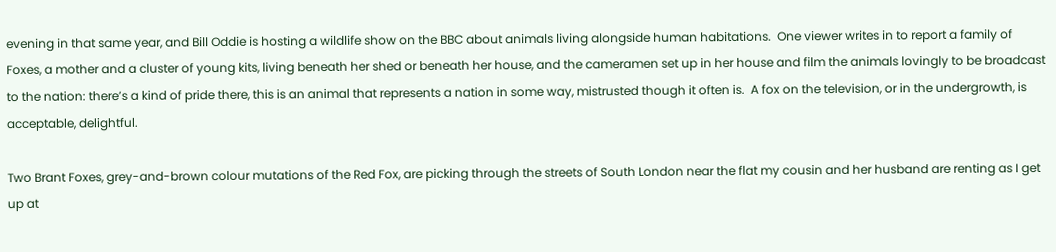evening in that same year, and Bill Oddie is hosting a wildlife show on the BBC about animals living alongside human habitations.  One viewer writes in to report a family of Foxes, a mother and a cluster of young kits, living beneath her shed or beneath her house, and the cameramen set up in her house and film the animals lovingly to be broadcast to the nation: there’s a kind of pride there, this is an animal that represents a nation in some way, mistrusted though it often is.  A fox on the television, or in the undergrowth, is acceptable, delightful.

Two Brant Foxes, grey-and-brown colour mutations of the Red Fox, are picking through the streets of South London near the flat my cousin and her husband are renting as I get up at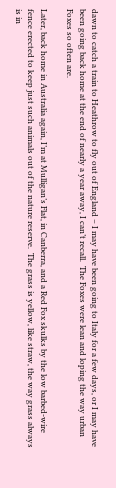dawn to catch a train to Heathrow to fly out of England – I may have been going to Italy for a few days, or I may have been going back home at the end of nearly a year away, I can’t recall.  The Foxes were lean and loping the way urban Foxes so often are.

Later, back home in Australia again, I’m at Mulligan’s Flat, in Canberra, and a Red Fox skulks by the low barbed-wire fence erected to keep just such animals out of the nature reserve.  The grass is yellow, like straw, the way grass always is in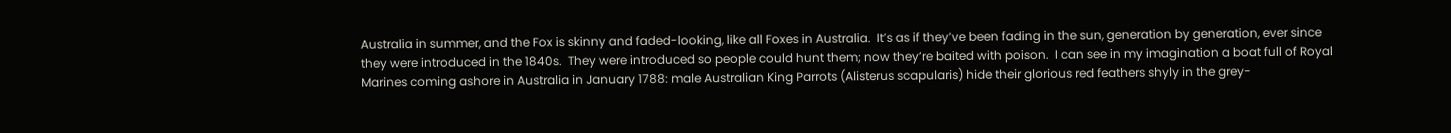Australia in summer, and the Fox is skinny and faded-looking, like all Foxes in Australia.  It’s as if they’ve been fading in the sun, generation by generation, ever since they were introduced in the 1840s.  They were introduced so people could hunt them; now they’re baited with poison.  I can see in my imagination a boat full of Royal Marines coming ashore in Australia in January 1788: male Australian King Parrots (Alisterus scapularis) hide their glorious red feathers shyly in the grey-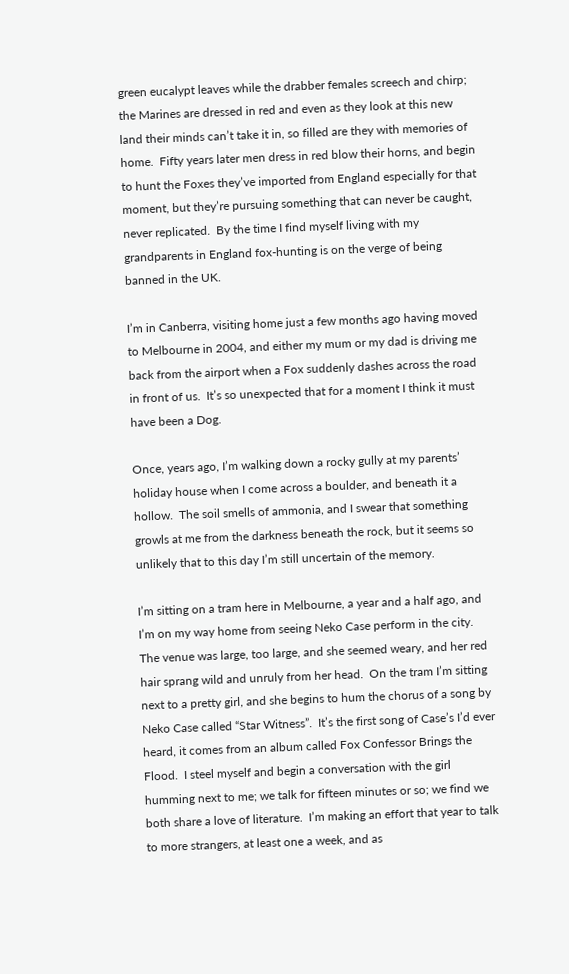green eucalypt leaves while the drabber females screech and chirp; the Marines are dressed in red and even as they look at this new land their minds can’t take it in, so filled are they with memories of home.  Fifty years later men dress in red blow their horns, and begin to hunt the Foxes they’ve imported from England especially for that moment, but they’re pursuing something that can never be caught, never replicated.  By the time I find myself living with my grandparents in England fox-hunting is on the verge of being banned in the UK.

I’m in Canberra, visiting home just a few months ago having moved to Melbourne in 2004, and either my mum or my dad is driving me back from the airport when a Fox suddenly dashes across the road in front of us.  It’s so unexpected that for a moment I think it must have been a Dog.

Once, years ago, I’m walking down a rocky gully at my parents’ holiday house when I come across a boulder, and beneath it a hollow.  The soil smells of ammonia, and I swear that something growls at me from the darkness beneath the rock, but it seems so unlikely that to this day I’m still uncertain of the memory.

I’m sitting on a tram here in Melbourne, a year and a half ago, and I’m on my way home from seeing Neko Case perform in the city.  The venue was large, too large, and she seemed weary, and her red hair sprang wild and unruly from her head.  On the tram I’m sitting next to a pretty girl, and she begins to hum the chorus of a song by Neko Case called “Star Witness”.  It’s the first song of Case’s I’d ever heard, it comes from an album called Fox Confessor Brings the Flood.  I steel myself and begin a conversation with the girl humming next to me; we talk for fifteen minutes or so; we find we both share a love of literature.  I’m making an effort that year to talk to more strangers, at least one a week, and as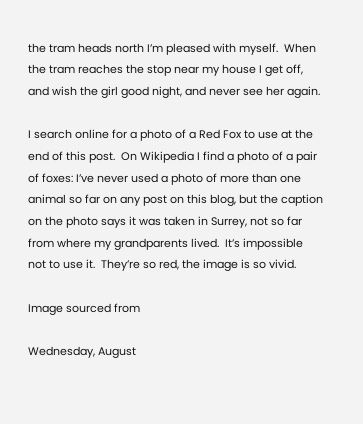the tram heads north I’m pleased with myself.  When the tram reaches the stop near my house I get off, and wish the girl good night, and never see her again.

I search online for a photo of a Red Fox to use at the end of this post.  On Wikipedia I find a photo of a pair of foxes: I’ve never used a photo of more than one animal so far on any post on this blog, but the caption on the photo says it was taken in Surrey, not so far from where my grandparents lived.  It’s impossible not to use it.  They’re so red, the image is so vivid.

Image sourced from

Wednesday, August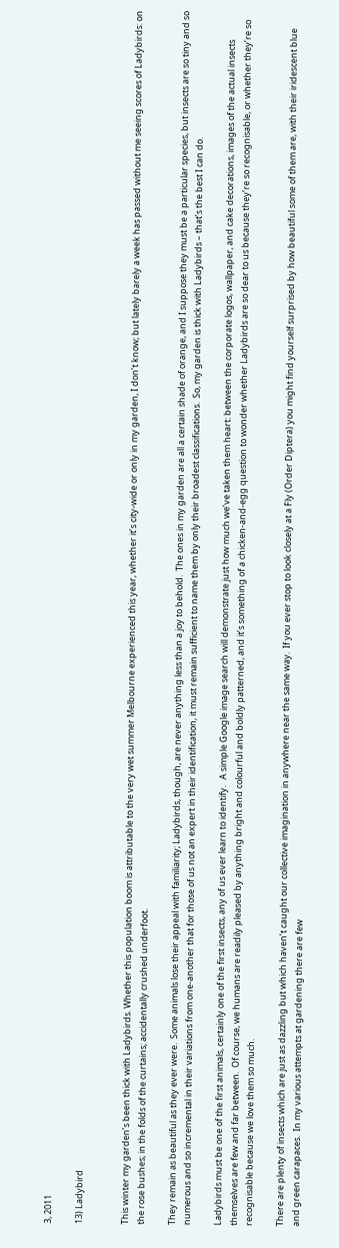3, 2011

13) Ladybird


This winter my garden’s been thick with Ladybirds. Whether this population boom is attributable to the very wet summer Melbourne experienced this year, whether it’s city-wide or only in my garden, I don’t know; but lately barely a week has passed without me seeing scores of Ladybirds: on the rose bushes; in the folds of the curtains; accidentally crushed underfoot.

They remain as beautiful as they ever were.  Some animals lose their appeal with familiarity; Ladybirds, though, are never anything less than a joy to behold.  The ones in my garden are all a certain shade of orange, and I suppose they must be a particular species, but insects are so tiny and so numerous and so incremental in their variations from one-another that for those of us not an expert in their identification, it must remain sufficient to name them by only their broadest classifications.  So, my garden is thick with Ladybirds – that’s the best I can do.

Ladybirds must be one of the first animals, certainly one of the first insects, any of us ever learn to identify.   A simple Google image search will demonstrate just how much we’ve taken them heart: between the corporate logos, wallpaper, and cake decorations, images of the actual insects themselves are few and far between.  Of course, we humans are readily pleased by anything bright and colourful and boldly patterned, and it’s something of a chicken-and-egg question to wonder whether Ladybirds are so dear to us because they’re so recognisable, or whether they’re so recognisable because we love them so much.

There are plenty of insects which are just as dazzling but which haven’t caught our collective imagination in anywhere near the same way.  If you ever stop to look closely at a Fly (Order Diptera) you might find yourself surprised by how beautiful some of them are, with their iridescent blue and green carapaces.  In my various attempts at gardening there are few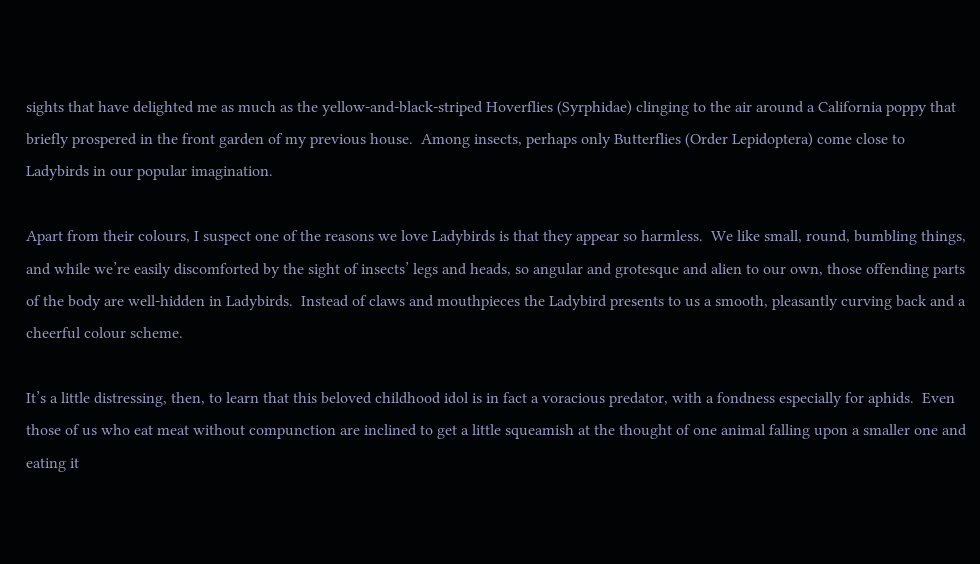sights that have delighted me as much as the yellow-and-black-striped Hoverflies (Syrphidae) clinging to the air around a California poppy that briefly prospered in the front garden of my previous house.  Among insects, perhaps only Butterflies (Order Lepidoptera) come close to Ladybirds in our popular imagination.

Apart from their colours, I suspect one of the reasons we love Ladybirds is that they appear so harmless.  We like small, round, bumbling things, and while we’re easily discomforted by the sight of insects’ legs and heads, so angular and grotesque and alien to our own, those offending parts of the body are well-hidden in Ladybirds.  Instead of claws and mouthpieces the Ladybird presents to us a smooth, pleasantly curving back and a cheerful colour scheme.

It’s a little distressing, then, to learn that this beloved childhood idol is in fact a voracious predator, with a fondness especially for aphids.  Even those of us who eat meat without compunction are inclined to get a little squeamish at the thought of one animal falling upon a smaller one and eating it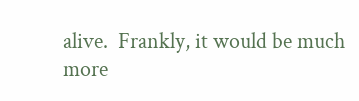alive.  Frankly, it would be much more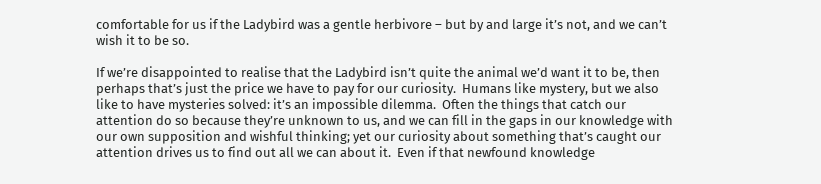comfortable for us if the Ladybird was a gentle herbivore – but by and large it’s not, and we can’t wish it to be so.

If we’re disappointed to realise that the Ladybird isn’t quite the animal we’d want it to be, then perhaps that’s just the price we have to pay for our curiosity.  Humans like mystery, but we also like to have mysteries solved: it’s an impossible dilemma.  Often the things that catch our attention do so because they’re unknown to us, and we can fill in the gaps in our knowledge with our own supposition and wishful thinking; yet our curiosity about something that’s caught our attention drives us to find out all we can about it.  Even if that newfound knowledge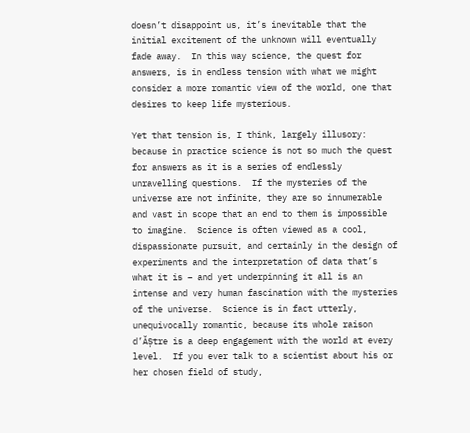doesn’t disappoint us, it’s inevitable that the initial excitement of the unknown will eventually fade away.  In this way science, the quest for answers, is in endless tension with what we might consider a more romantic view of the world, one that desires to keep life mysterious.

Yet that tension is, I think, largely illusory: because in practice science is not so much the quest for answers as it is a series of endlessly unravelling questions.  If the mysteries of the universe are not infinite, they are so innumerable and vast in scope that an end to them is impossible to imagine.  Science is often viewed as a cool, dispassionate pursuit, and certainly in the design of experiments and the interpretation of data that’s what it is – and yet underpinning it all is an intense and very human fascination with the mysteries of the universe.  Science is in fact utterly, unequivocally romantic, because its whole raison d’ĂȘtre is a deep engagement with the world at every level.  If you ever talk to a scientist about his or her chosen field of study,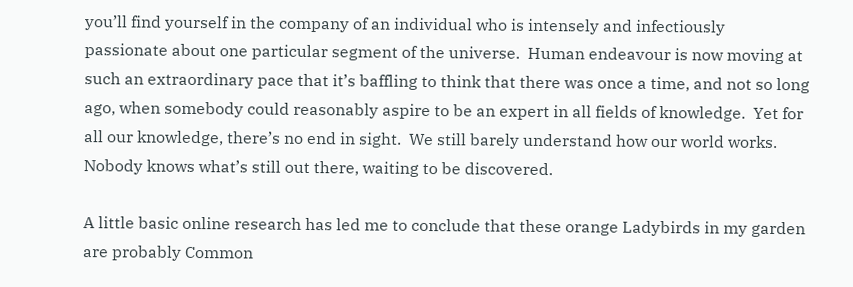you’ll find yourself in the company of an individual who is intensely and infectiously passionate about one particular segment of the universe.  Human endeavour is now moving at such an extraordinary pace that it’s baffling to think that there was once a time, and not so long ago, when somebody could reasonably aspire to be an expert in all fields of knowledge.  Yet for all our knowledge, there’s no end in sight.  We still barely understand how our world works.  Nobody knows what’s still out there, waiting to be discovered.

A little basic online research has led me to conclude that these orange Ladybirds in my garden are probably Common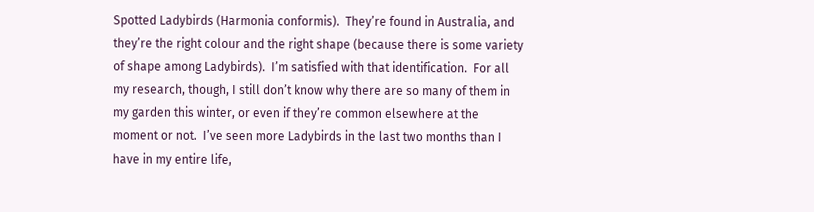Spotted Ladybirds (Harmonia conformis).  They’re found in Australia, and they’re the right colour and the right shape (because there is some variety of shape among Ladybirds).  I’m satisfied with that identification.  For all my research, though, I still don’t know why there are so many of them in my garden this winter, or even if they’re common elsewhere at the moment or not.  I’ve seen more Ladybirds in the last two months than I have in my entire life,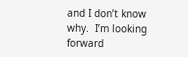and I don’t know why.  I’m looking forward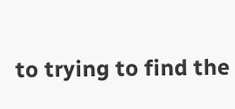to trying to find the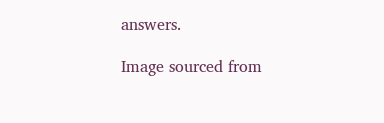answers.

Image sourced from